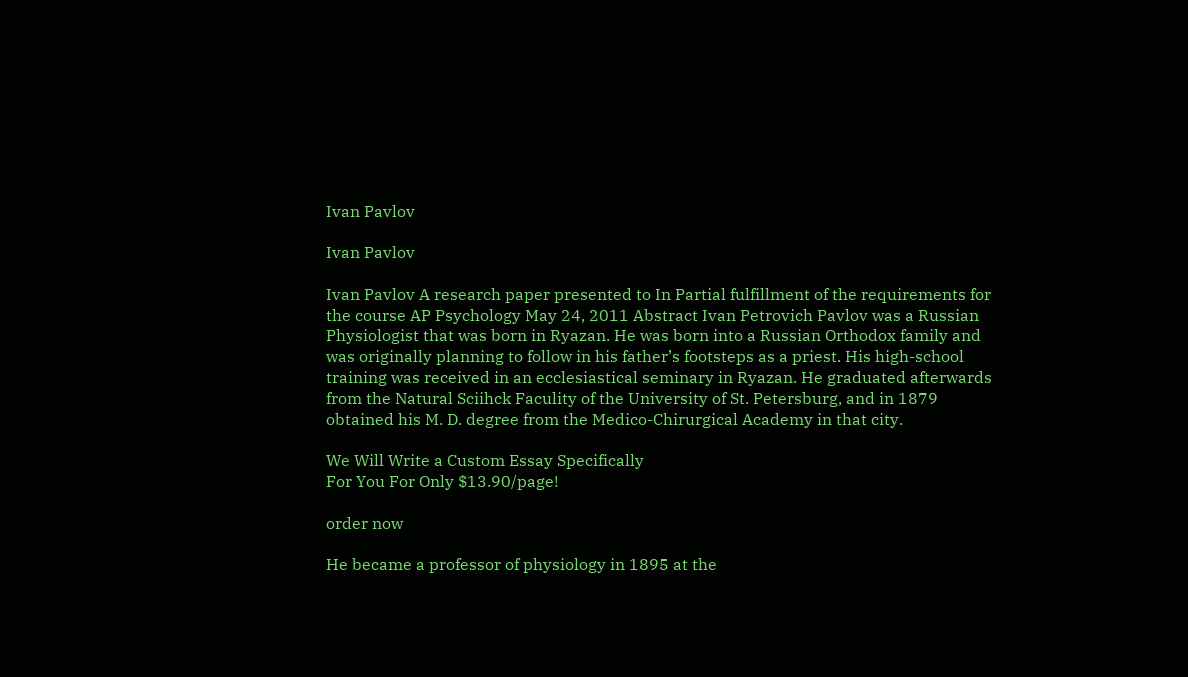Ivan Pavlov

Ivan Pavlov

Ivan Pavlov A research paper presented to In Partial fulfillment of the requirements for the course AP Psychology May 24, 2011 Abstract Ivan Petrovich Pavlov was a Russian Physiologist that was born in Ryazan. He was born into a Russian Orthodox family and was originally planning to follow in his father’s footsteps as a priest. His high-school training was received in an ecclesiastical seminary in Ryazan. He graduated afterwards from the Natural Sciihck Faculity of the University of St. Petersburg, and in 1879 obtained his M. D. degree from the Medico-Chirurgical Academy in that city.

We Will Write a Custom Essay Specifically
For You For Only $13.90/page!

order now

He became a professor of physiology in 1895 at the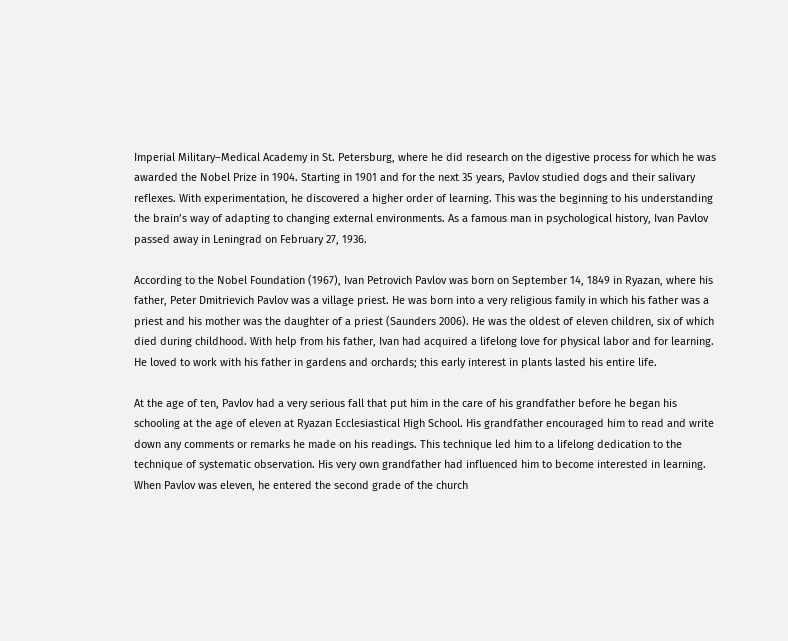Imperial Military–Medical Academy in St. Petersburg, where he did research on the digestive process for which he was awarded the Nobel Prize in 1904. Starting in 1901 and for the next 35 years, Pavlov studied dogs and their salivary reflexes. With experimentation, he discovered a higher order of learning. This was the beginning to his understanding the brain’s way of adapting to changing external environments. As a famous man in psychological history, Ivan Pavlov passed away in Leningrad on February 27, 1936.

According to the Nobel Foundation (1967), Ivan Petrovich Pavlov was born on September 14, 1849 in Ryazan, where his father, Peter Dmitrievich Pavlov was a village priest. He was born into a very religious family in which his father was a priest and his mother was the daughter of a priest (Saunders 2006). He was the oldest of eleven children, six of which died during childhood. With help from his father, Ivan had acquired a lifelong love for physical labor and for learning. He loved to work with his father in gardens and orchards; this early interest in plants lasted his entire life.

At the age of ten, Pavlov had a very serious fall that put him in the care of his grandfather before he began his schooling at the age of eleven at Ryazan Ecclesiastical High School. His grandfather encouraged him to read and write down any comments or remarks he made on his readings. This technique led him to a lifelong dedication to the technique of systematic observation. His very own grandfather had influenced him to become interested in learning. When Pavlov was eleven, he entered the second grade of the church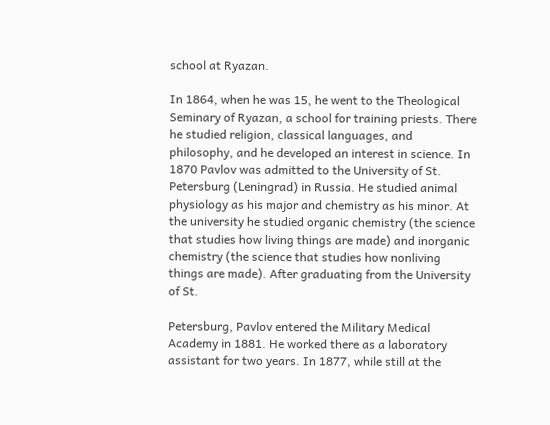school at Ryazan.

In 1864, when he was 15, he went to the Theological Seminary of Ryazan, a school for training priests. There he studied religion, classical languages, and philosophy, and he developed an interest in science. In 1870 Pavlov was admitted to the University of St. Petersburg (Leningrad) in Russia. He studied animal physiology as his major and chemistry as his minor. At the university he studied organic chemistry (the science that studies how living things are made) and inorganic chemistry (the science that studies how nonliving things are made). After graduating from the University of St.

Petersburg, Pavlov entered the Military Medical Academy in 1881. He worked there as a laboratory assistant for two years. In 1877, while still at the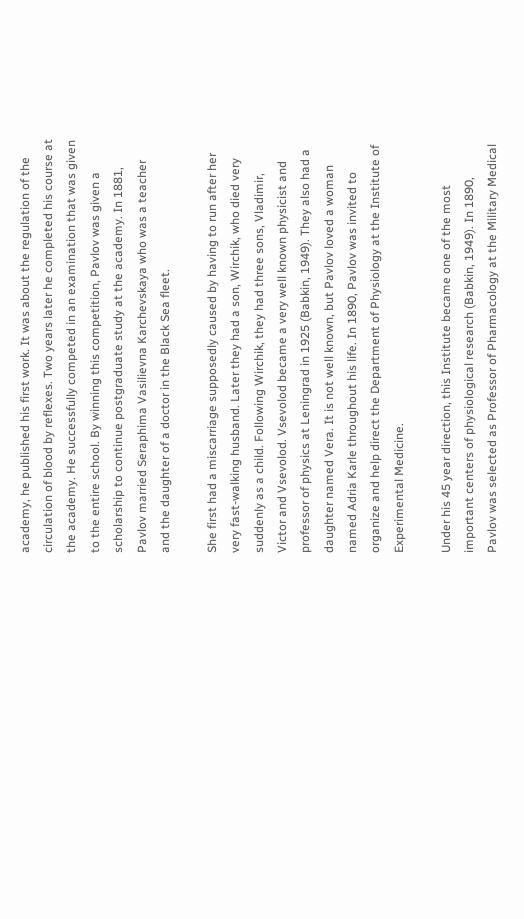academy, he published his first work. It was about the regulation of the circulation of blood by reflexes. Two years later he completed his course at the academy. He successfully competed in an examination that was given to the entire school. By winning this competition, Pavlov was given a scholarship to continue postgraduate study at the academy. In 1881, Pavlov married Seraphima Vasilievna Karchevskaya who was a teacher and the daughter of a doctor in the Black Sea fleet.

She first had a miscarriage supposedly caused by having to run after her very fast-walking husband. Later they had a son, Wirchik, who died very suddenly as a child. Following Wirchik, they had three sons, Vladimir, Victor and Vsevolod. Vsevolod became a very well known physicist and professor of physics at Leningrad in 1925 (Babkin, 1949). They also had a daughter named Vera. It is not well known, but Pavlov loved a woman named Adria Karle throughout his life. In 1890, Pavlov was invited to organize and help direct the Department of Physiology at the Institute of Experimental Medicine.

Under his 45 year direction, this Institute became one of the most important centers of physiological research (Babkin, 1949). In 1890, Pavlov was selected as Professor of Pharmacology at the Military Medical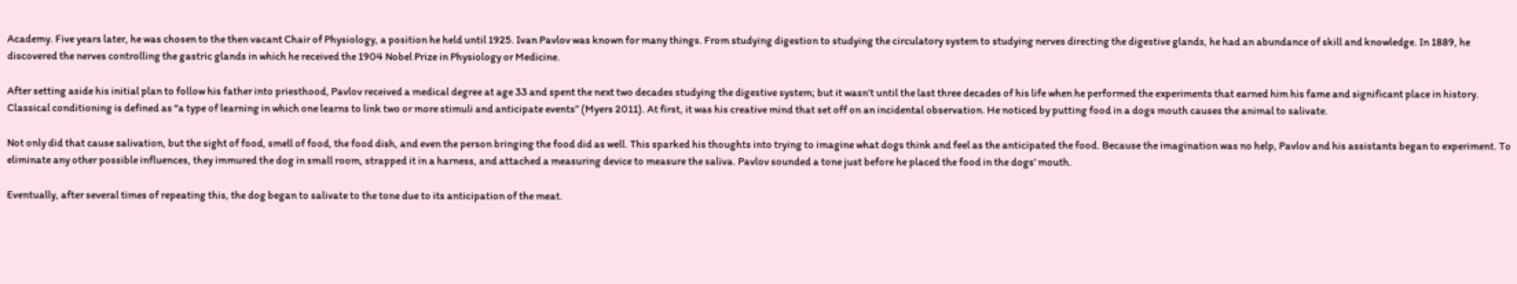Academy. Five years later, he was chosen to the then vacant Chair of Physiology, a position he held until 1925. Ivan Pavlov was known for many things. From studying digestion to studying the circulatory system to studying nerves directing the digestive glands, he had an abundance of skill and knowledge. In 1889, he discovered the nerves controlling the gastric glands in which he received the 1904 Nobel Prize in Physiology or Medicine.

After setting aside his initial plan to follow his father into priesthood, Pavlov received a medical degree at age 33 and spent the next two decades studying the digestive system; but it wasn’t until the last three decades of his life when he performed the experiments that earned him his fame and significant place in history. Classical conditioning is defined as “a type of learning in which one learns to link two or more stimuli and anticipate events” (Myers 2011). At first, it was his creative mind that set off on an incidental observation. He noticed by putting food in a dogs mouth causes the animal to salivate.

Not only did that cause salivation, but the sight of food, smell of food, the food dish, and even the person bringing the food did as well. This sparked his thoughts into trying to imagine what dogs think and feel as the anticipated the food. Because the imagination was no help, Pavlov and his assistants began to experiment. To eliminate any other possible influences, they immured the dog in small room, strapped it in a harness, and attached a measuring device to measure the saliva. Pavlov sounded a tone just before he placed the food in the dogs’ mouth.

Eventually, after several times of repeating this, the dog began to salivate to the tone due to its anticipation of the meat.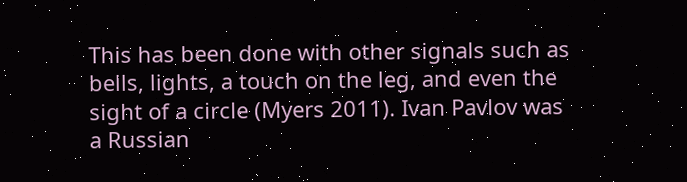This has been done with other signals such as bells, lights, a touch on the leg, and even the sight of a circle (Myers 2011). Ivan Pavlov was a Russian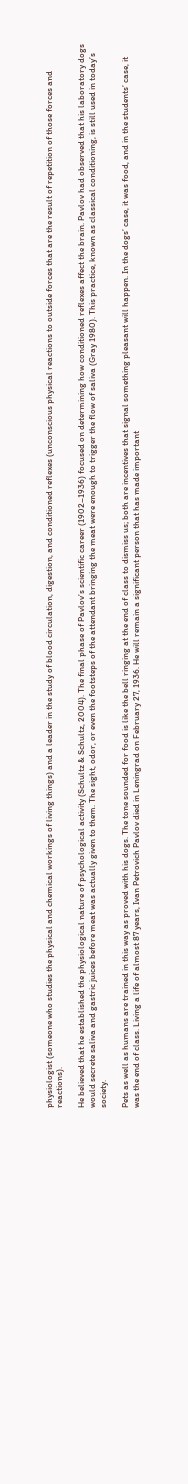physiologist (someone who studies the physical and chemical workings of living things) and a leader in the study of blood circulation, digestion, and conditioned reflexes (unconscious physical reactions to outside forces that are the result of repetition of those forces and reactions).

He believed that he established the physiological nature of psychological activity (Schultz & Schultz, 2004). The final phase of Pavlov’s scientific career (1902–1936) focused on determining how conditioned reflexes affect the brain. Pavlov had observed that his laboratory dogs would secrete saliva and gastric juices before meat was actually given to them. The sight, odor, or even the footsteps of the attendant bringing the meat were enough to trigger the flow of saliva (Gray 1980). This practice, known as classical conditioning, is still used in today’s society.

Pets as well as humans are trained in this way as proved with his dogs. The tone sounded for food is like the bell ringing at the end of class to dismiss us; both are incentives that signal something pleasant will happen. In the dogs’ case, it was food, and in the students’ case, it was the end of class. Living a life of almost 87 years, Ivan Petrovich Pavlov died in Leningrad on February 27, 1936. He will remain a significant person that has made important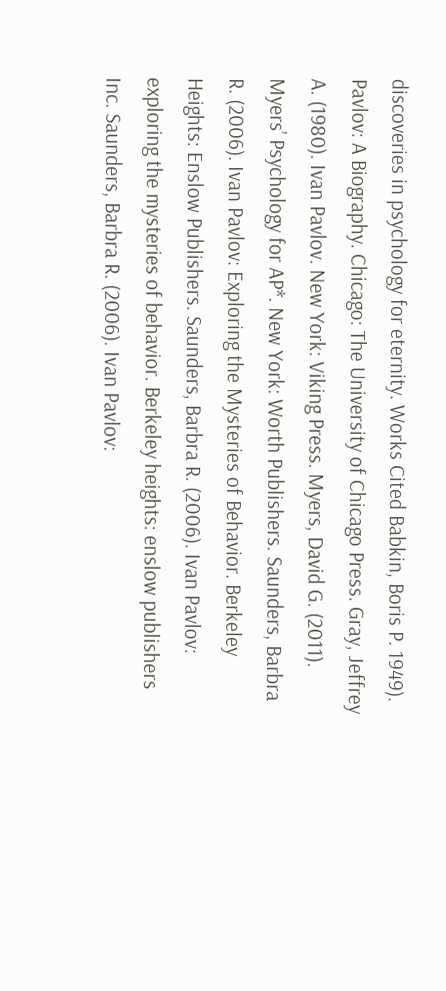discoveries in psychology for eternity. Works Cited Babkin, Boris P. 1949). Pavlov: A Biography. Chicago: The University of Chicago Press. Gray, Jeffrey A. (1980). Ivan Pavlov. New York: Viking Press. Myers, David G. (2011). Myers’ Psychology for AP*. New York: Worth Publishers. Saunders, Barbra R. (2006). Ivan Pavlov: Exploring the Mysteries of Behavior. Berkeley Heights: Enslow Publishers. Saunders, Barbra R. (2006). Ivan Pavlov: exploring the mysteries of behavior. Berkeley heights: enslow publishers Inc. Saunders, Barbra R. (2006). Ivan Pavlov: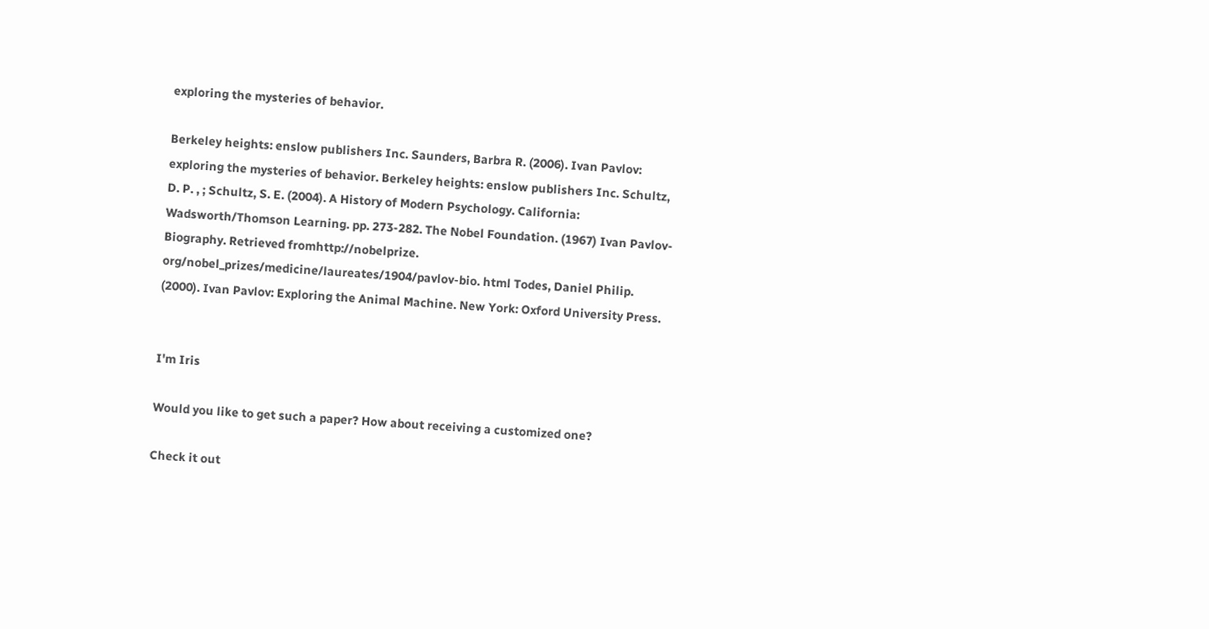exploring the mysteries of behavior.

Berkeley heights: enslow publishers Inc. Saunders, Barbra R. (2006). Ivan Pavlov: exploring the mysteries of behavior. Berkeley heights: enslow publishers Inc. Schultz, D. P. , ; Schultz, S. E. (2004). A History of Modern Psychology. California:           Wadsworth/Thomson Learning. pp. 273-282. The Nobel Foundation. (1967) Ivan Pavlov-Biography. Retrieved fromhttp://nobelprize. org/nobel_prizes/medicine/laureates/1904/pavlov-bio. html Todes, Daniel Philip. (2000). Ivan Pavlov: Exploring the Animal Machine. New York: Oxford University Press.


I'm Iris

Would you like to get such a paper? How about receiving a customized one?

Check it out